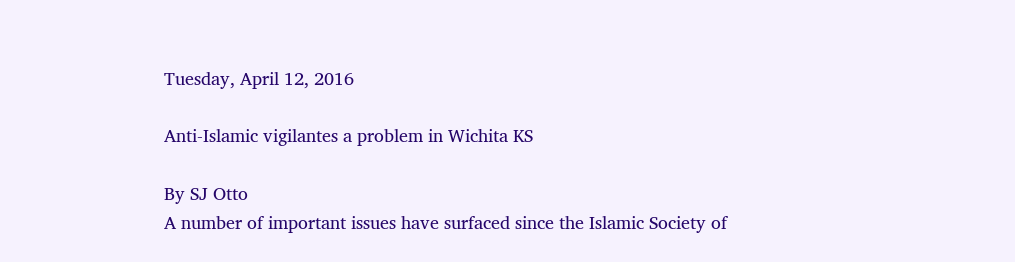Tuesday, April 12, 2016

Anti-Islamic vigilantes a problem in Wichita KS

By SJ Otto
A number of important issues have surfaced since the Islamic Society of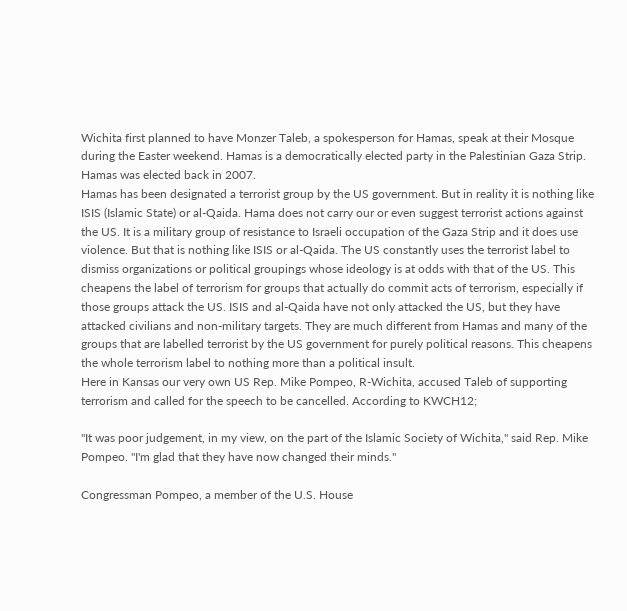Wichita first planned to have Monzer Taleb, a spokesperson for Hamas, speak at their Mosque during the Easter weekend. Hamas is a democratically elected party in the Palestinian Gaza Strip. Hamas was elected back in 2007.
Hamas has been designated a terrorist group by the US government. But in reality it is nothing like ISIS (Islamic State) or al-Qaida. Hama does not carry our or even suggest terrorist actions against the US. It is a military group of resistance to Israeli occupation of the Gaza Strip and it does use violence. But that is nothing like ISIS or al-Qaida. The US constantly uses the terrorist label to dismiss organizations or political groupings whose ideology is at odds with that of the US. This cheapens the label of terrorism for groups that actually do commit acts of terrorism, especially if those groups attack the US. ISIS and al-Qaida have not only attacked the US, but they have attacked civilians and non-military targets. They are much different from Hamas and many of the groups that are labelled terrorist by the US government for purely political reasons. This cheapens the whole terrorism label to nothing more than a political insult.
Here in Kansas our very own US Rep. Mike Pompeo, R-Wichita, accused Taleb of supporting terrorism and called for the speech to be cancelled. According to KWCH12;

"It was poor judgement, in my view, on the part of the Islamic Society of Wichita," said Rep. Mike Pompeo. "I'm glad that they have now changed their minds."

Congressman Pompeo, a member of the U.S. House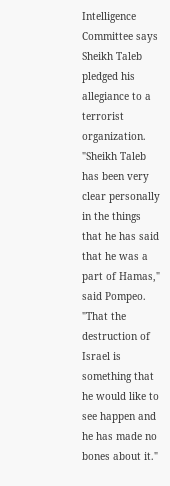Intelligence Committee says Sheikh Taleb pledged his allegiance to a terrorist organization. "Sheikh Taleb has been very clear personally in the things that he has said that he was a part of Hamas," said Pompeo. "That the destruction of Israel is something that he would like to see happen and he has made no bones about it."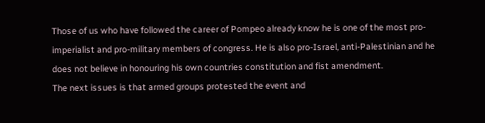Those of us who have followed the career of Pompeo already know he is one of the most pro-imperialist and pro-military members of congress. He is also pro-Israel, anti-Palestinian and he does not believe in honouring his own countries constitution and fist amendment.
The next issues is that armed groups protested the event and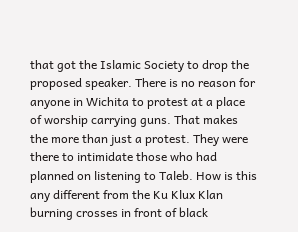that got the Islamic Society to drop the proposed speaker. There is no reason for anyone in Wichita to protest at a place of worship carrying guns. That makes the more than just a protest. They were there to intimidate those who had planned on listening to Taleb. How is this any different from the Ku Klux Klan burning crosses in front of black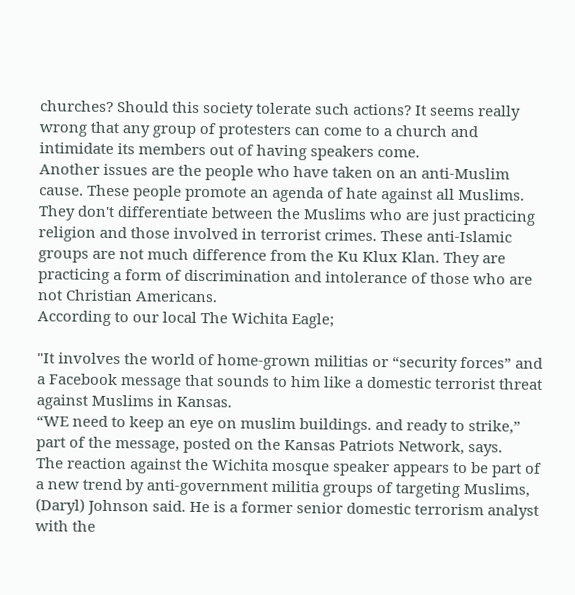churches? Should this society tolerate such actions? It seems really wrong that any group of protesters can come to a church and intimidate its members out of having speakers come.
Another issues are the people who have taken on an anti-Muslim cause. These people promote an agenda of hate against all Muslims. They don't differentiate between the Muslims who are just practicing religion and those involved in terrorist crimes. These anti-Islamic groups are not much difference from the Ku Klux Klan. They are practicing a form of discrimination and intolerance of those who are not Christian Americans.
According to our local The Wichita Eagle;

"It involves the world of home-grown militias or “security forces” and a Facebook message that sounds to him like a domestic terrorist threat against Muslims in Kansas.
“WE need to keep an eye on muslim buildings. and ready to strike,” part of the message, posted on the Kansas Patriots Network, says.
The reaction against the Wichita mosque speaker appears to be part of a new trend by anti-government militia groups of targeting Muslims, (Daryl) Johnson said. He is a former senior domestic terrorism analyst with the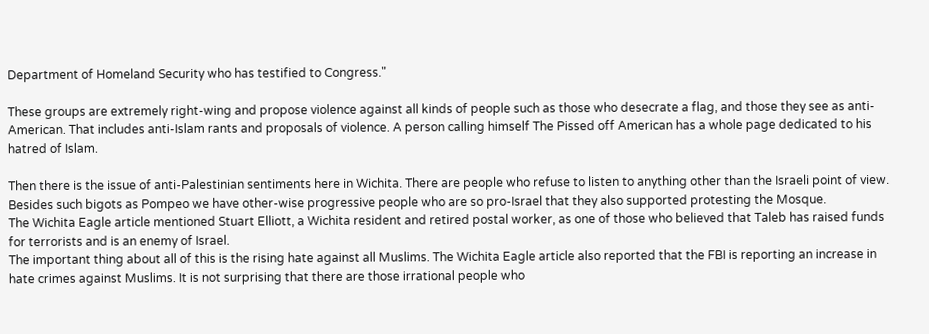Department of Homeland Security who has testified to Congress."

These groups are extremely right-wing and propose violence against all kinds of people such as those who desecrate a flag, and those they see as anti-American. That includes anti-Islam rants and proposals of violence. A person calling himself The Pissed off American has a whole page dedicated to his hatred of Islam.

Then there is the issue of anti-Palestinian sentiments here in Wichita. There are people who refuse to listen to anything other than the Israeli point of view. Besides such bigots as Pompeo we have other-wise progressive people who are so pro-Israel that they also supported protesting the Mosque.
The Wichita Eagle article mentioned Stuart Elliott, a Wichita resident and retired postal worker, as one of those who believed that Taleb has raised funds for terrorists and is an enemy of Israel.
The important thing about all of this is the rising hate against all Muslims. The Wichita Eagle article also reported that the FBI is reporting an increase in hate crimes against Muslims. It is not surprising that there are those irrational people who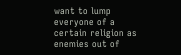want to lump everyone of a certain religion as enemies out of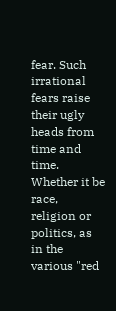fear. Such irrational fears raise their ugly heads from  time and time. Whether it be race, religion or politics, as in the various "red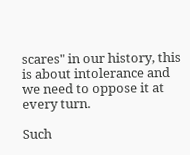scares" in our history, this is about intolerance and we need to oppose it at every turn.

Such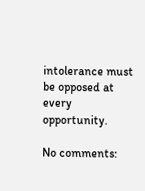intolerance must be opposed at every opportunity.

No comments: